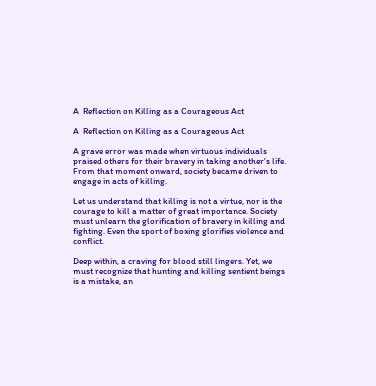A  Reflection on Killing as a Courageous Act

A  Reflection on Killing as a Courageous Act

A grave error was made when virtuous individuals praised others for their bravery in taking another's life. From that moment onward, society became driven to engage in acts of killing.

Let us understand that killing is not a virtue, nor is the courage to kill a matter of great importance. Society must unlearn the glorification of bravery in killing and fighting. Even the sport of boxing glorifies violence and conflict.

Deep within, a craving for blood still lingers. Yet, we must recognize that hunting and killing sentient beings is a mistake, an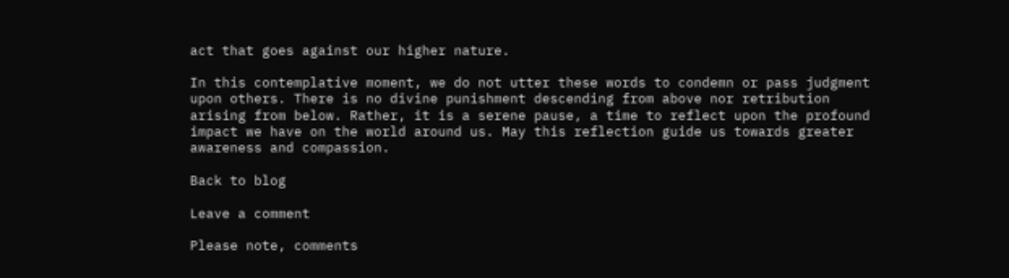act that goes against our higher nature.

In this contemplative moment, we do not utter these words to condemn or pass judgment upon others. There is no divine punishment descending from above nor retribution arising from below. Rather, it is a serene pause, a time to reflect upon the profound impact we have on the world around us. May this reflection guide us towards greater awareness and compassion.

Back to blog

Leave a comment

Please note, comments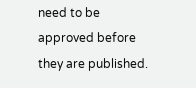need to be approved before they are published.